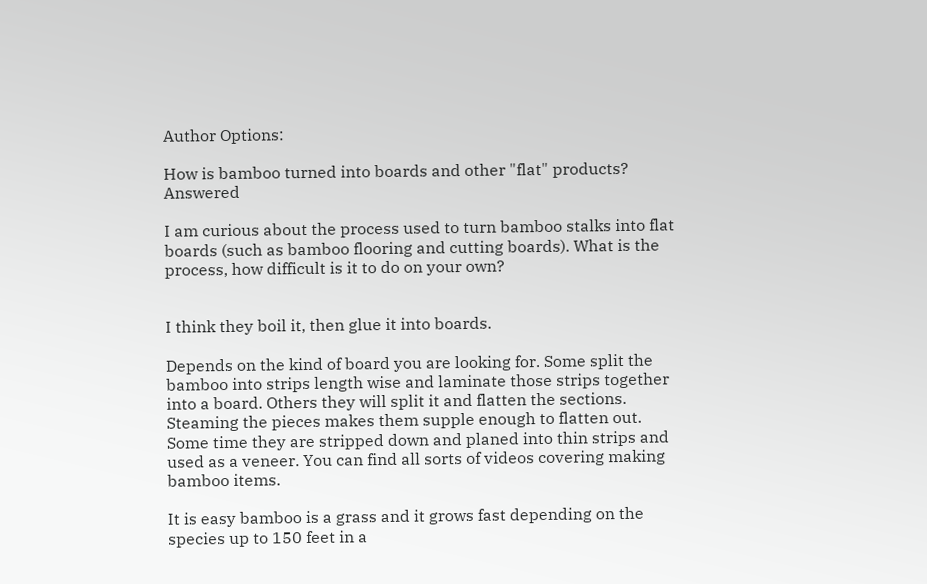Author Options:

How is bamboo turned into boards and other "flat" products? Answered

I am curious about the process used to turn bamboo stalks into flat boards (such as bamboo flooring and cutting boards). What is the process, how difficult is it to do on your own?


I think they boil it, then glue it into boards.

Depends on the kind of board you are looking for. Some split the bamboo into strips length wise and laminate those strips together into a board. Others they will split it and flatten the sections. Steaming the pieces makes them supple enough to flatten out. Some time they are stripped down and planed into thin strips and used as a veneer. You can find all sorts of videos covering making bamboo items.

It is easy bamboo is a grass and it grows fast depending on the species up to 150 feet in a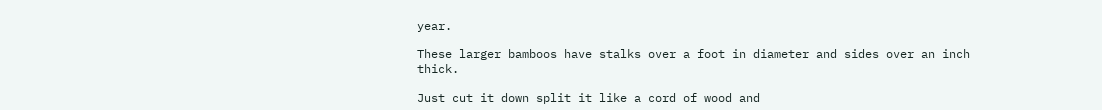year.

These larger bamboos have stalks over a foot in diameter and sides over an inch thick.

Just cut it down split it like a cord of wood and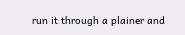run it through a plainer and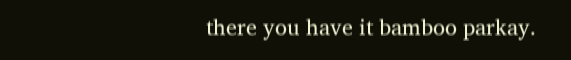there you have it bamboo parkay.